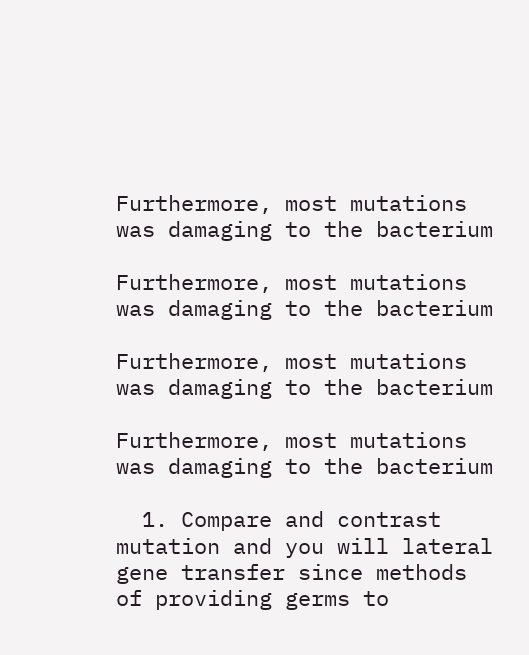Furthermore, most mutations was damaging to the bacterium

Furthermore, most mutations was damaging to the bacterium

Furthermore, most mutations was damaging to the bacterium

Furthermore, most mutations was damaging to the bacterium

  1. Compare and contrast mutation and you will lateral gene transfer since methods of providing germs to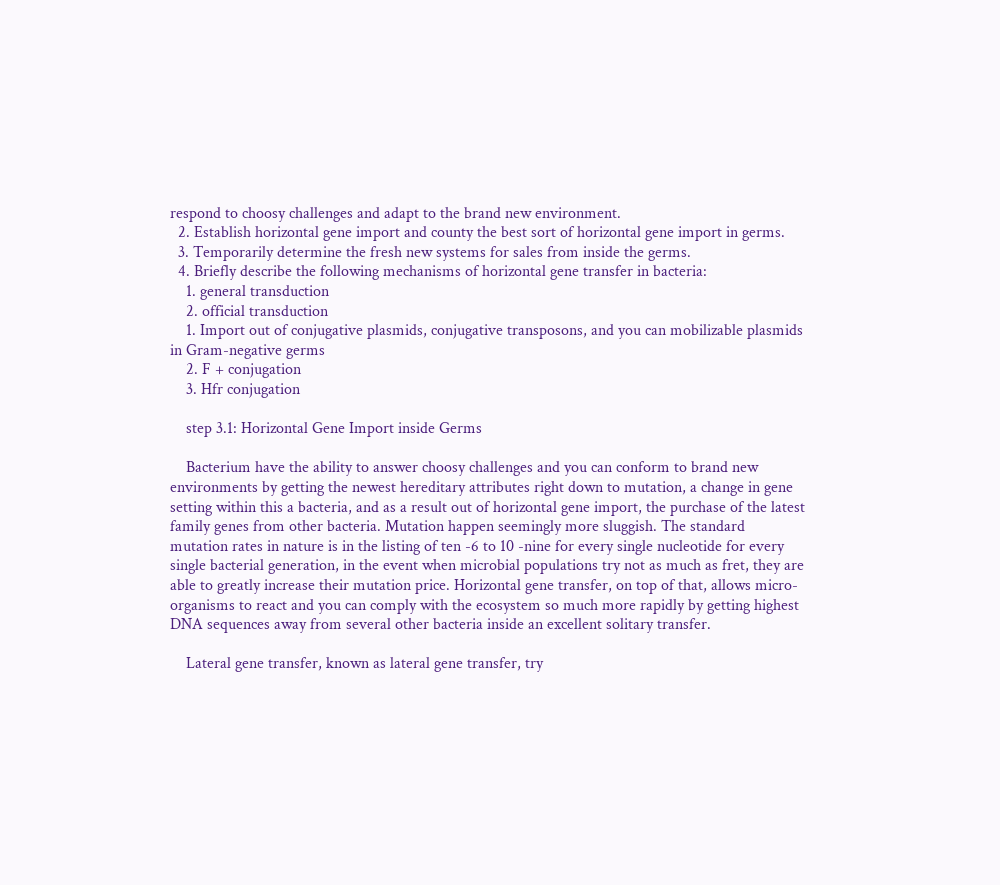respond to choosy challenges and adapt to the brand new environment.
  2. Establish horizontal gene import and county the best sort of horizontal gene import in germs.
  3. Temporarily determine the fresh new systems for sales from inside the germs.
  4. Briefly describe the following mechanisms of horizontal gene transfer in bacteria:
    1. general transduction
    2. official transduction
    1. Import out of conjugative plasmids, conjugative transposons, and you can mobilizable plasmids in Gram-negative germs
    2. F + conjugation
    3. Hfr conjugation

    step 3.1: Horizontal Gene Import inside Germs

    Bacterium have the ability to answer choosy challenges and you can conform to brand new environments by getting the newest hereditary attributes right down to mutation, a change in gene setting within this a bacteria, and as a result out of horizontal gene import, the purchase of the latest family genes from other bacteria. Mutation happen seemingly more sluggish. The standard mutation rates in nature is in the listing of ten -6 to 10 -nine for every single nucleotide for every single bacterial generation, in the event when microbial populations try not as much as fret, they are able to greatly increase their mutation price. Horizontal gene transfer, on top of that, allows micro-organisms to react and you can comply with the ecosystem so much more rapidly by getting highest DNA sequences away from several other bacteria inside an excellent solitary transfer.

    Lateral gene transfer, known as lateral gene transfer, try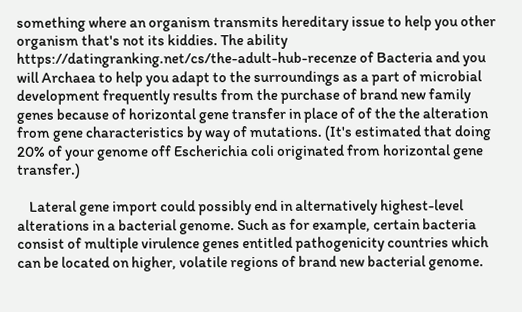something where an organism transmits hereditary issue to help you other organism that's not its kiddies. The ability https://datingranking.net/cs/the-adult-hub-recenze of Bacteria and you will Archaea to help you adapt to the surroundings as a part of microbial development frequently results from the purchase of brand new family genes because of horizontal gene transfer in place of of the the alteration from gene characteristics by way of mutations. (It's estimated that doing 20% of your genome off Escherichia coli originated from horizontal gene transfer.)

    Lateral gene import could possibly end in alternatively highest-level alterations in a bacterial genome. Such as for example, certain bacteria consist of multiple virulence genes entitled pathogenicity countries which can be located on higher, volatile regions of brand new bacterial genome.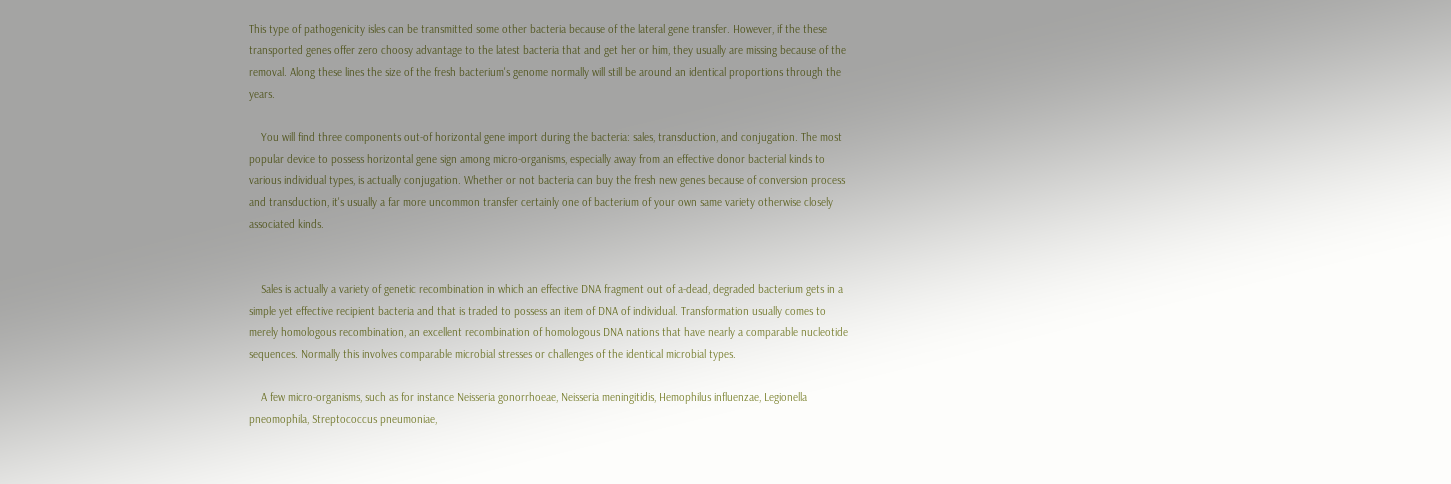This type of pathogenicity isles can be transmitted some other bacteria because of the lateral gene transfer. However, if the these transported genes offer zero choosy advantage to the latest bacteria that and get her or him, they usually are missing because of the removal. Along these lines the size of the fresh bacterium's genome normally will still be around an identical proportions through the years.

    You will find three components out-of horizontal gene import during the bacteria: sales, transduction, and conjugation. The most popular device to possess horizontal gene sign among micro-organisms, especially away from an effective donor bacterial kinds to various individual types, is actually conjugation. Whether or not bacteria can buy the fresh new genes because of conversion process and transduction, it's usually a far more uncommon transfer certainly one of bacterium of your own same variety otherwise closely associated kinds.


    Sales is actually a variety of genetic recombination in which an effective DNA fragment out of a-dead, degraded bacterium gets in a simple yet effective recipient bacteria and that is traded to possess an item of DNA of individual. Transformation usually comes to merely homologous recombination, an excellent recombination of homologous DNA nations that have nearly a comparable nucleotide sequences. Normally this involves comparable microbial stresses or challenges of the identical microbial types.

    A few micro-organisms, such as for instance Neisseria gonorrhoeae, Neisseria meningitidis, Hemophilus influenzae, Legionella pneomophila, Streptococcus pneumoniae,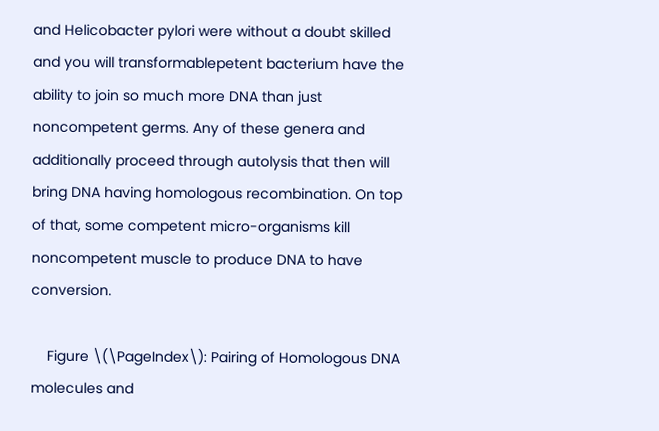and Helicobacter pylori were without a doubt skilled and you will transformablepetent bacterium have the ability to join so much more DNA than just noncompetent germs. Any of these genera and additionally proceed through autolysis that then will bring DNA having homologous recombination. On top of that, some competent micro-organisms kill noncompetent muscle to produce DNA to have conversion.

    Figure \(\PageIndex\): Pairing of Homologous DNA molecules and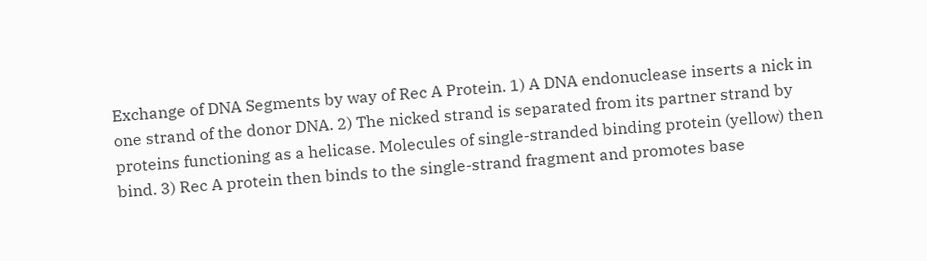Exchange of DNA Segments by way of Rec A Protein. 1) A DNA endonuclease inserts a nick in one strand of the donor DNA. 2) The nicked strand is separated from its partner strand by proteins functioning as a helicase. Molecules of single-stranded binding protein (yellow) then bind. 3) Rec A protein then binds to the single-strand fragment and promotes base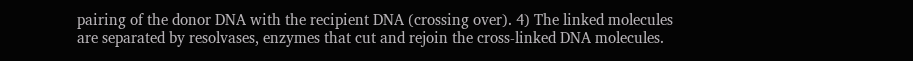pairing of the donor DNA with the recipient DNA (crossing over). 4) The linked molecules are separated by resolvases, enzymes that cut and rejoin the cross-linked DNA molecules.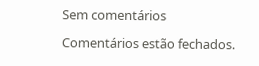Sem comentários

Comentários estão fechados.